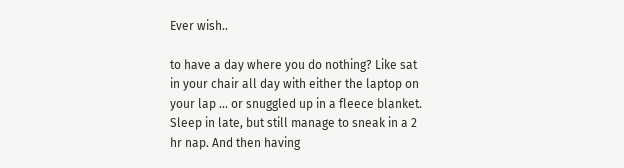Ever wish..

to have a day where you do nothing? Like sat in your chair all day with either the laptop on your lap ... or snuggled up in a fleece blanket. Sleep in late, but still manage to sneak in a 2 hr nap. And then having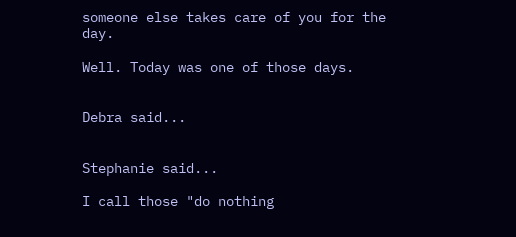someone else takes care of you for the day.

Well. Today was one of those days.


Debra said...


Stephanie said...

I call those "do nothing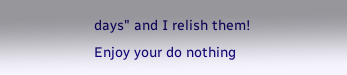days" and I relish them! Enjoy your do nothing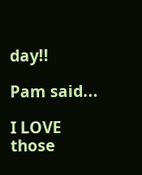day!!

Pam said...

I LOVE those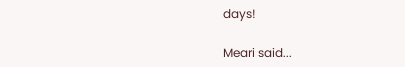days!

Meari said...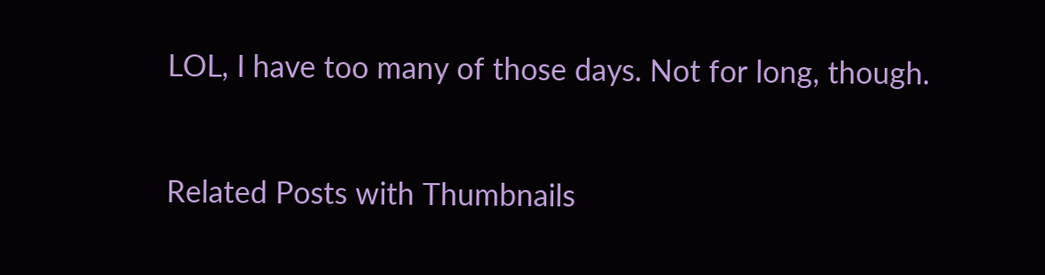LOL, I have too many of those days. Not for long, though.


Related Posts with Thumbnails